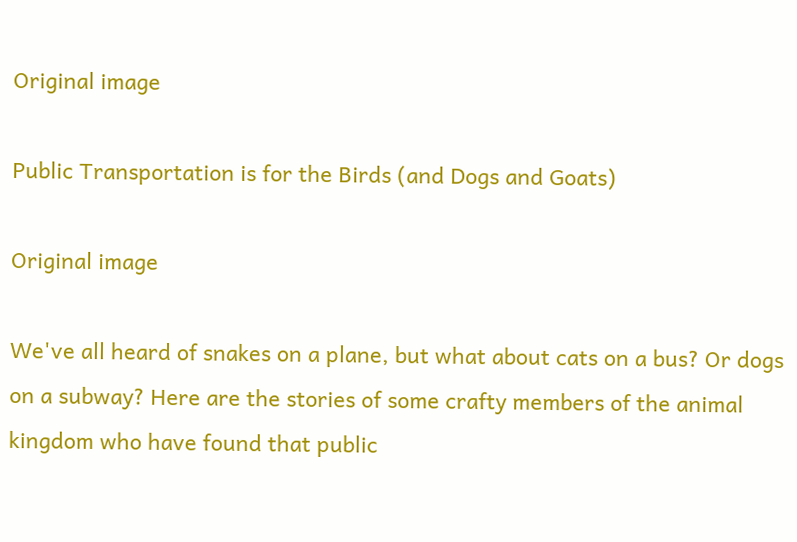Original image

Public Transportation is for the Birds (and Dogs and Goats)

Original image

We've all heard of snakes on a plane, but what about cats on a bus? Or dogs on a subway? Here are the stories of some crafty members of the animal kingdom who have found that public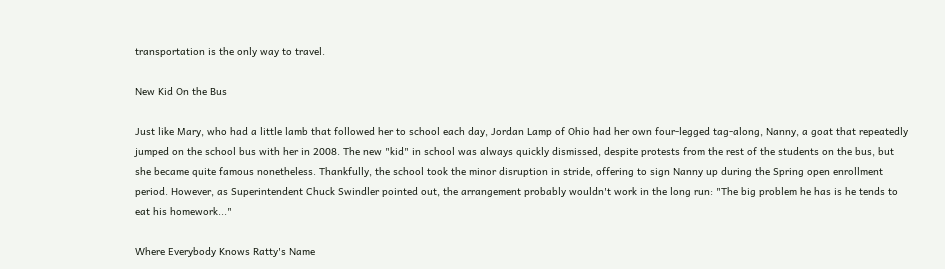transportation is the only way to travel.

New Kid On the Bus

Just like Mary, who had a little lamb that followed her to school each day, Jordan Lamp of Ohio had her own four-legged tag-along, Nanny, a goat that repeatedly jumped on the school bus with her in 2008. The new "kid" in school was always quickly dismissed, despite protests from the rest of the students on the bus, but she became quite famous nonetheless. Thankfully, the school took the minor disruption in stride, offering to sign Nanny up during the Spring open enrollment period. However, as Superintendent Chuck Swindler pointed out, the arrangement probably wouldn't work in the long run: "The big problem he has is he tends to eat his homework..."

Where Everybody Knows Ratty's Name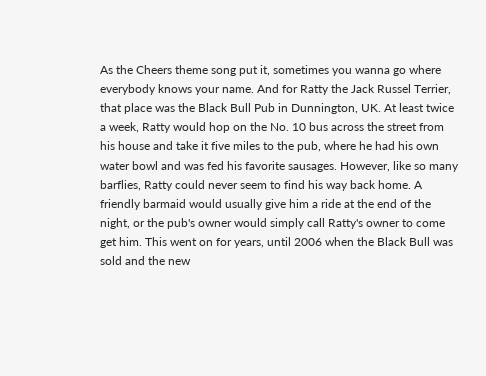As the Cheers theme song put it, sometimes you wanna go where everybody knows your name. And for Ratty the Jack Russel Terrier, that place was the Black Bull Pub in Dunnington, UK. At least twice a week, Ratty would hop on the No. 10 bus across the street from his house and take it five miles to the pub, where he had his own water bowl and was fed his favorite sausages. However, like so many barflies, Ratty could never seem to find his way back home. A friendly barmaid would usually give him a ride at the end of the night, or the pub's owner would simply call Ratty's owner to come get him. This went on for years, until 2006 when the Black Bull was sold and the new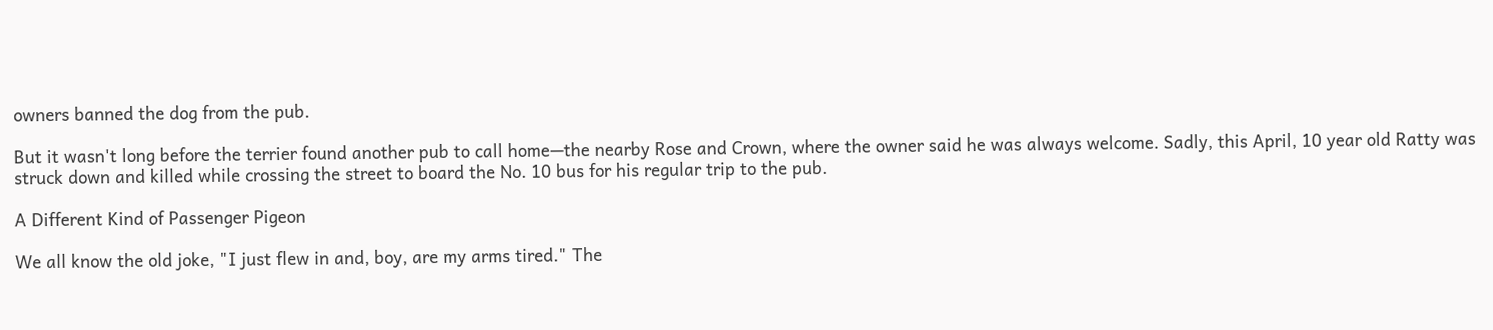owners banned the dog from the pub.

But it wasn't long before the terrier found another pub to call home—the nearby Rose and Crown, where the owner said he was always welcome. Sadly, this April, 10 year old Ratty was struck down and killed while crossing the street to board the No. 10 bus for his regular trip to the pub.

A Different Kind of Passenger Pigeon

We all know the old joke, "I just flew in and, boy, are my arms tired." The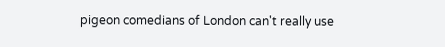pigeon comedians of London can't really use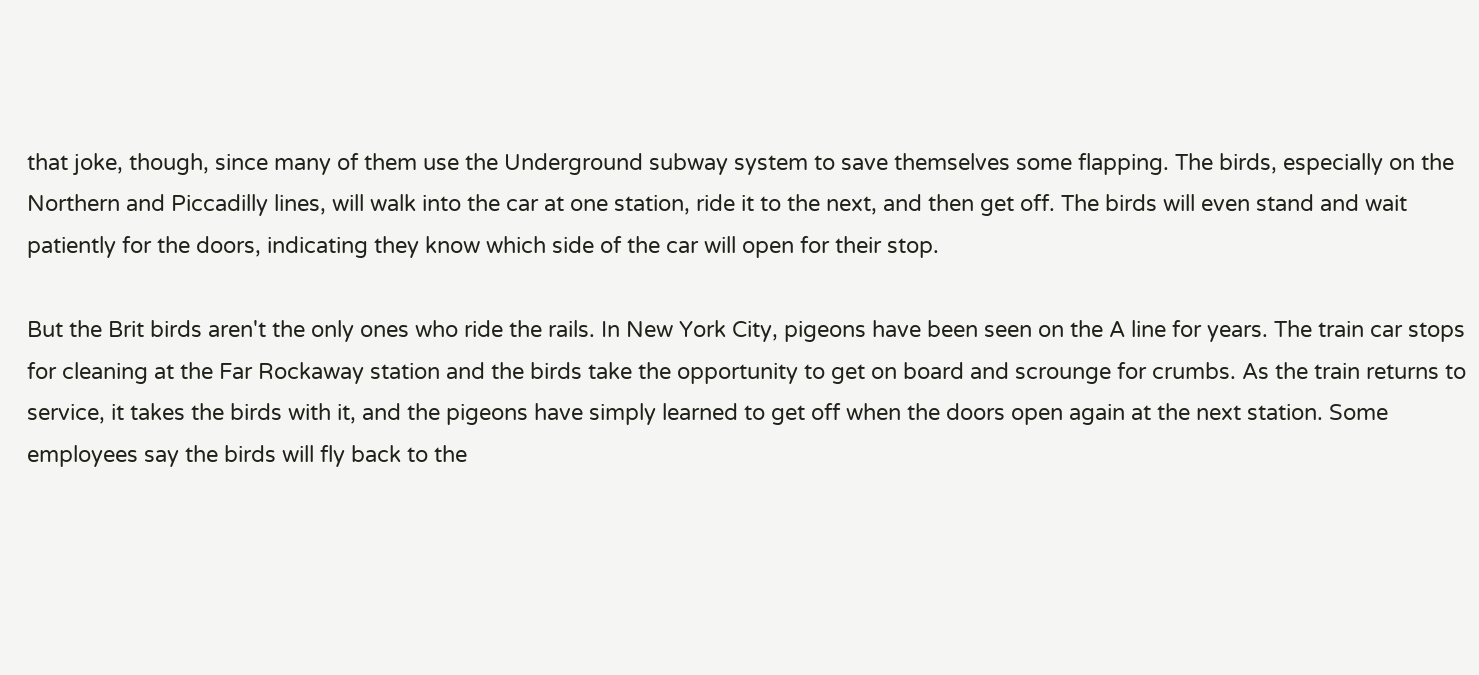that joke, though, since many of them use the Underground subway system to save themselves some flapping. The birds, especially on the Northern and Piccadilly lines, will walk into the car at one station, ride it to the next, and then get off. The birds will even stand and wait patiently for the doors, indicating they know which side of the car will open for their stop.

But the Brit birds aren't the only ones who ride the rails. In New York City, pigeons have been seen on the A line for years. The train car stops for cleaning at the Far Rockaway station and the birds take the opportunity to get on board and scrounge for crumbs. As the train returns to service, it takes the birds with it, and the pigeons have simply learned to get off when the doors open again at the next station. Some employees say the birds will fly back to the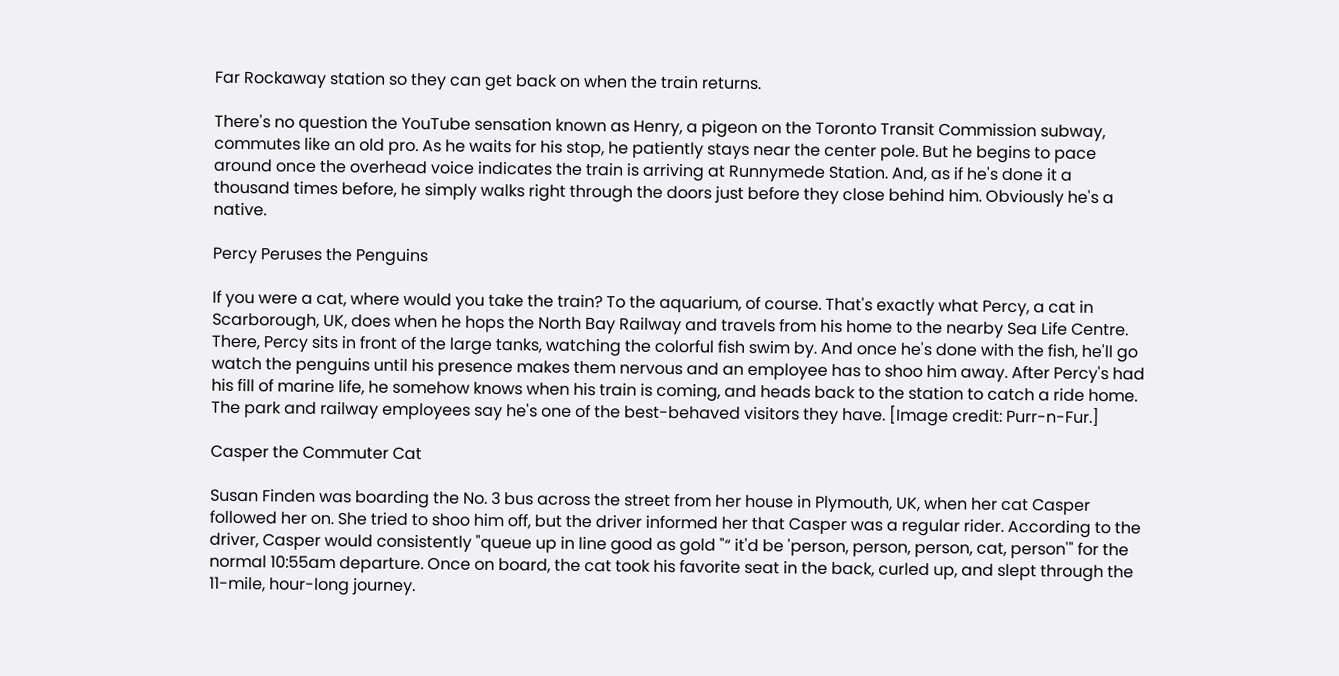Far Rockaway station so they can get back on when the train returns.

There's no question the YouTube sensation known as Henry, a pigeon on the Toronto Transit Commission subway, commutes like an old pro. As he waits for his stop, he patiently stays near the center pole. But he begins to pace around once the overhead voice indicates the train is arriving at Runnymede Station. And, as if he's done it a thousand times before, he simply walks right through the doors just before they close behind him. Obviously he's a native.

Percy Peruses the Penguins

If you were a cat, where would you take the train? To the aquarium, of course. That's exactly what Percy, a cat in Scarborough, UK, does when he hops the North Bay Railway and travels from his home to the nearby Sea Life Centre. There, Percy sits in front of the large tanks, watching the colorful fish swim by. And once he's done with the fish, he'll go watch the penguins until his presence makes them nervous and an employee has to shoo him away. After Percy's had his fill of marine life, he somehow knows when his train is coming, and heads back to the station to catch a ride home. The park and railway employees say he's one of the best-behaved visitors they have. [Image credit: Purr-n-Fur.]

Casper the Commuter Cat

Susan Finden was boarding the No. 3 bus across the street from her house in Plymouth, UK, when her cat Casper followed her on. She tried to shoo him off, but the driver informed her that Casper was a regular rider. According to the driver, Casper would consistently "queue up in line good as gold "“ it'd be 'person, person, person, cat, person'" for the normal 10:55am departure. Once on board, the cat took his favorite seat in the back, curled up, and slept through the 11-mile, hour-long journey.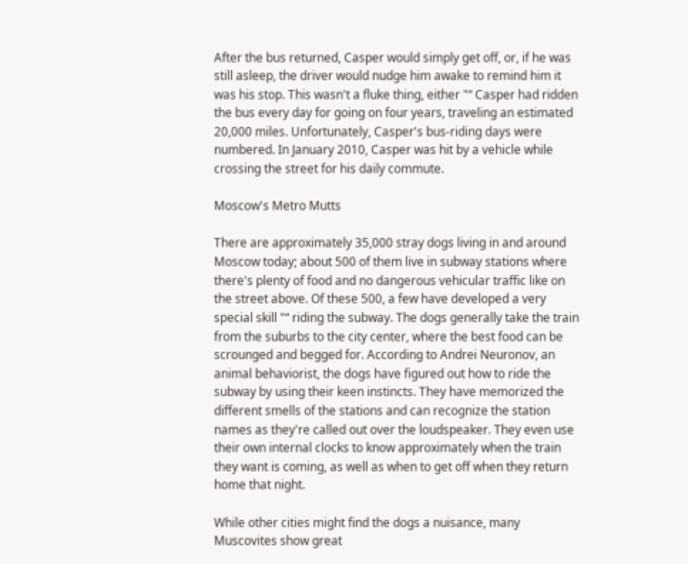After the bus returned, Casper would simply get off, or, if he was still asleep, the driver would nudge him awake to remind him it was his stop. This wasn't a fluke thing, either "“ Casper had ridden the bus every day for going on four years, traveling an estimated 20,000 miles. Unfortunately, Casper's bus-riding days were numbered. In January 2010, Casper was hit by a vehicle while crossing the street for his daily commute.

Moscow's Metro Mutts

There are approximately 35,000 stray dogs living in and around Moscow today; about 500 of them live in subway stations where there's plenty of food and no dangerous vehicular traffic like on the street above. Of these 500, a few have developed a very special skill "“ riding the subway. The dogs generally take the train from the suburbs to the city center, where the best food can be scrounged and begged for. According to Andrei Neuronov, an animal behaviorist, the dogs have figured out how to ride the subway by using their keen instincts. They have memorized the different smells of the stations and can recognize the station names as they're called out over the loudspeaker. They even use their own internal clocks to know approximately when the train they want is coming, as well as when to get off when they return home that night.

While other cities might find the dogs a nuisance, many Muscovites show great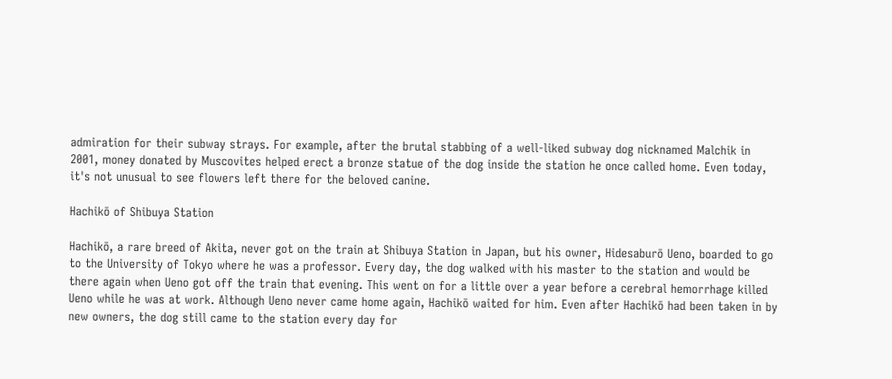admiration for their subway strays. For example, after the brutal stabbing of a well-liked subway dog nicknamed Malchik in 2001, money donated by Muscovites helped erect a bronze statue of the dog inside the station he once called home. Even today, it's not unusual to see flowers left there for the beloved canine.

Hachikō of Shibuya Station

Hachikō, a rare breed of Akita, never got on the train at Shibuya Station in Japan, but his owner, Hidesaburō Ueno, boarded to go to the University of Tokyo where he was a professor. Every day, the dog walked with his master to the station and would be there again when Ueno got off the train that evening. This went on for a little over a year before a cerebral hemorrhage killed Ueno while he was at work. Although Ueno never came home again, Hachikō waited for him. Even after Hachikō had been taken in by new owners, the dog still came to the station every day for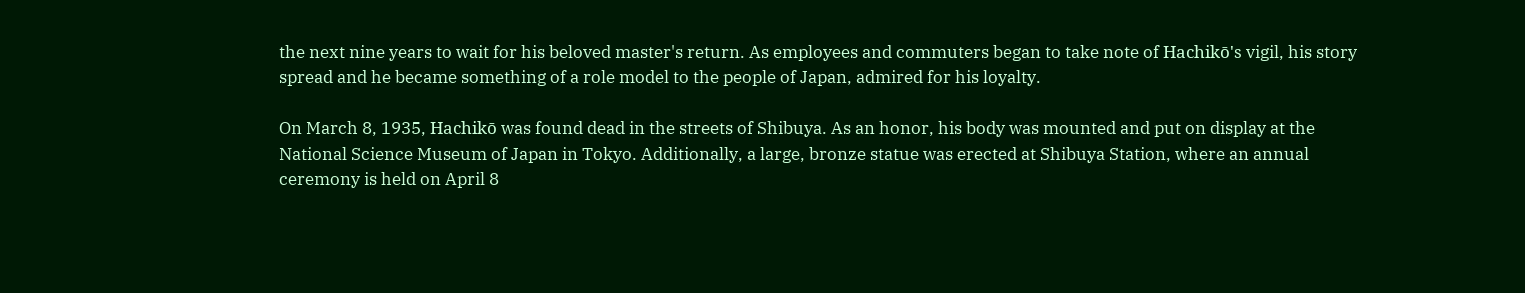the next nine years to wait for his beloved master's return. As employees and commuters began to take note of Hachikō's vigil, his story spread and he became something of a role model to the people of Japan, admired for his loyalty.

On March 8, 1935, Hachikō was found dead in the streets of Shibuya. As an honor, his body was mounted and put on display at the National Science Museum of Japan in Tokyo. Additionally, a large, bronze statue was erected at Shibuya Station, where an annual ceremony is held on April 8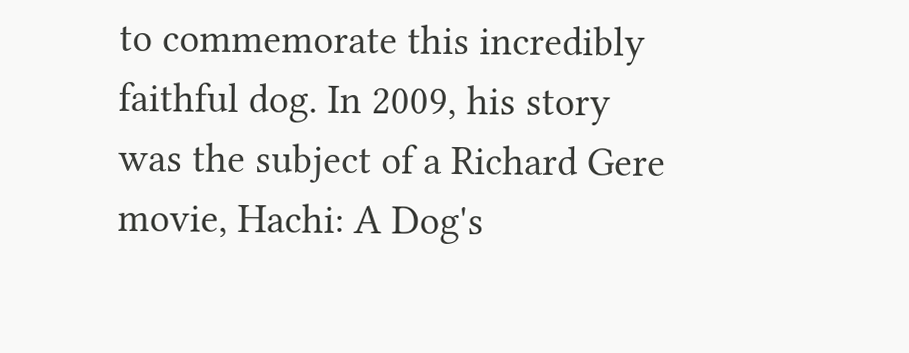to commemorate this incredibly faithful dog. In 2009, his story was the subject of a Richard Gere movie, Hachi: A Dog's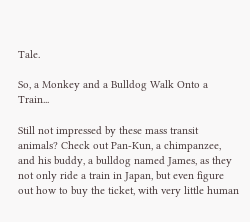Tale.

So, a Monkey and a Bulldog Walk Onto a Train...

Still not impressed by these mass transit animals? Check out Pan-Kun, a chimpanzee, and his buddy, a bulldog named James, as they not only ride a train in Japan, but even figure out how to buy the ticket, with very little human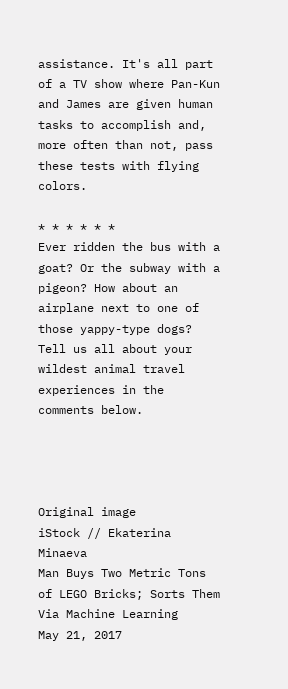assistance. It's all part of a TV show where Pan-Kun and James are given human tasks to accomplish and, more often than not, pass these tests with flying colors.

* * * * * *
Ever ridden the bus with a goat? Or the subway with a pigeon? How about an airplane next to one of those yappy-type dogs? Tell us all about your wildest animal travel experiences in the comments below.




Original image
iStock // Ekaterina Minaeva
Man Buys Two Metric Tons of LEGO Bricks; Sorts Them Via Machine Learning
May 21, 2017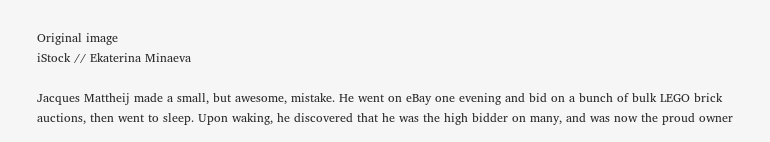Original image
iStock // Ekaterina Minaeva

Jacques Mattheij made a small, but awesome, mistake. He went on eBay one evening and bid on a bunch of bulk LEGO brick auctions, then went to sleep. Upon waking, he discovered that he was the high bidder on many, and was now the proud owner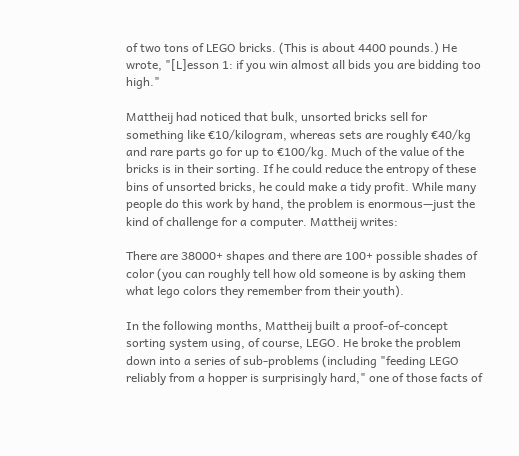of two tons of LEGO bricks. (This is about 4400 pounds.) He wrote, "[L]esson 1: if you win almost all bids you are bidding too high."

Mattheij had noticed that bulk, unsorted bricks sell for something like €10/kilogram, whereas sets are roughly €40/kg and rare parts go for up to €100/kg. Much of the value of the bricks is in their sorting. If he could reduce the entropy of these bins of unsorted bricks, he could make a tidy profit. While many people do this work by hand, the problem is enormous—just the kind of challenge for a computer. Mattheij writes:

There are 38000+ shapes and there are 100+ possible shades of color (you can roughly tell how old someone is by asking them what lego colors they remember from their youth).

In the following months, Mattheij built a proof-of-concept sorting system using, of course, LEGO. He broke the problem down into a series of sub-problems (including "feeding LEGO reliably from a hopper is surprisingly hard," one of those facts of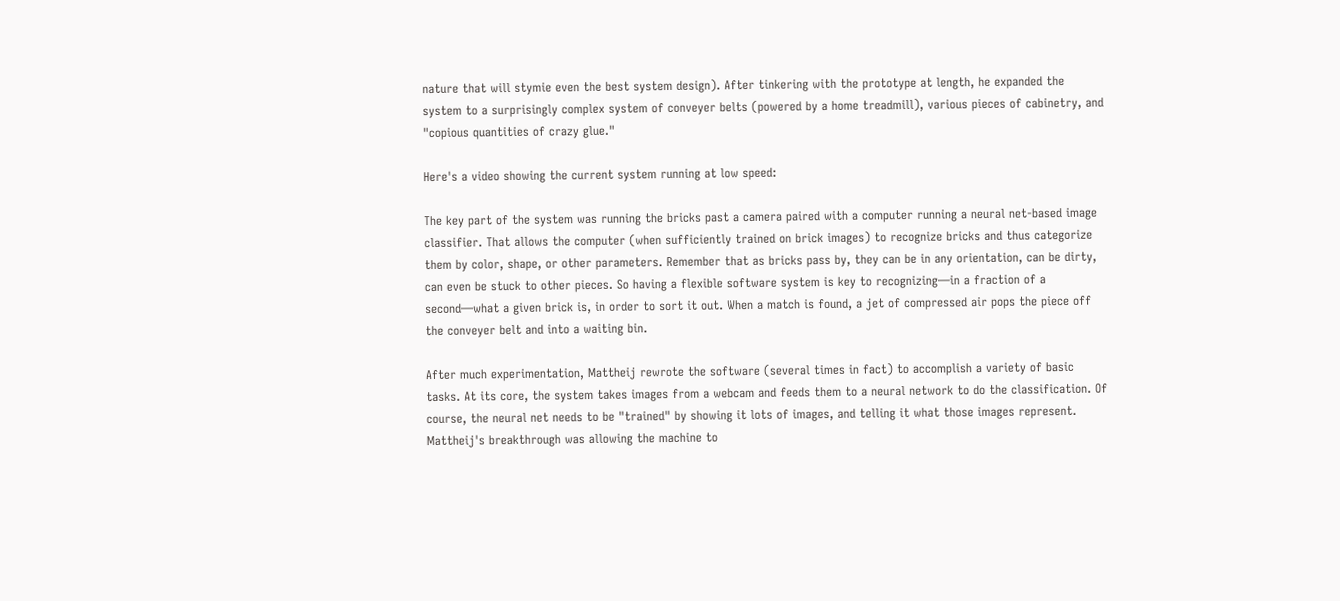nature that will stymie even the best system design). After tinkering with the prototype at length, he expanded the system to a surprisingly complex system of conveyer belts (powered by a home treadmill), various pieces of cabinetry, and "copious quantities of crazy glue."

Here's a video showing the current system running at low speed:

The key part of the system was running the bricks past a camera paired with a computer running a neural net-based image classifier. That allows the computer (when sufficiently trained on brick images) to recognize bricks and thus categorize them by color, shape, or other parameters. Remember that as bricks pass by, they can be in any orientation, can be dirty, can even be stuck to other pieces. So having a flexible software system is key to recognizing—in a fraction of a second—what a given brick is, in order to sort it out. When a match is found, a jet of compressed air pops the piece off the conveyer belt and into a waiting bin.

After much experimentation, Mattheij rewrote the software (several times in fact) to accomplish a variety of basic tasks. At its core, the system takes images from a webcam and feeds them to a neural network to do the classification. Of course, the neural net needs to be "trained" by showing it lots of images, and telling it what those images represent. Mattheij's breakthrough was allowing the machine to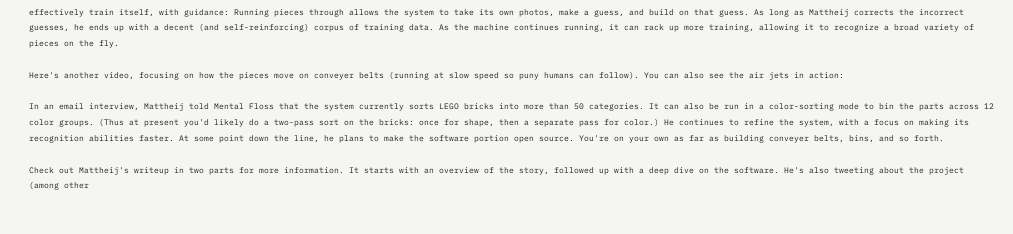effectively train itself, with guidance: Running pieces through allows the system to take its own photos, make a guess, and build on that guess. As long as Mattheij corrects the incorrect guesses, he ends up with a decent (and self-reinforcing) corpus of training data. As the machine continues running, it can rack up more training, allowing it to recognize a broad variety of pieces on the fly.

Here's another video, focusing on how the pieces move on conveyer belts (running at slow speed so puny humans can follow). You can also see the air jets in action:

In an email interview, Mattheij told Mental Floss that the system currently sorts LEGO bricks into more than 50 categories. It can also be run in a color-sorting mode to bin the parts across 12 color groups. (Thus at present you'd likely do a two-pass sort on the bricks: once for shape, then a separate pass for color.) He continues to refine the system, with a focus on making its recognition abilities faster. At some point down the line, he plans to make the software portion open source. You're on your own as far as building conveyer belts, bins, and so forth.

Check out Mattheij's writeup in two parts for more information. It starts with an overview of the story, followed up with a deep dive on the software. He's also tweeting about the project (among other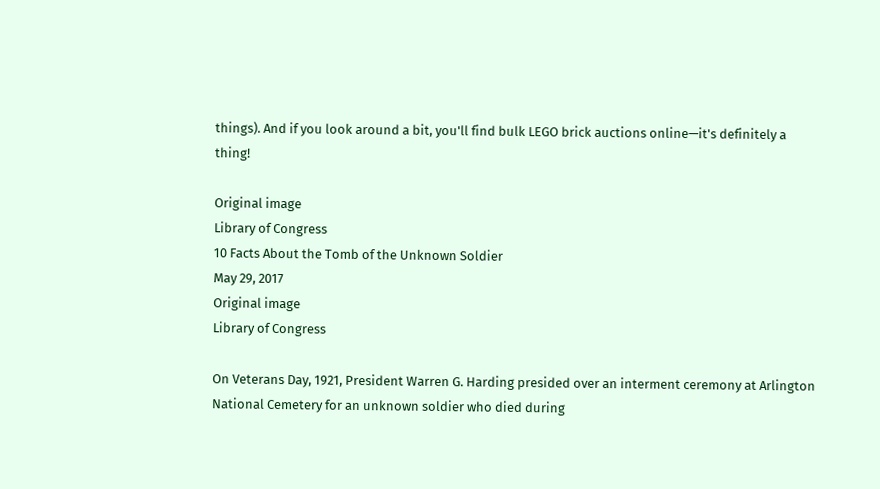things). And if you look around a bit, you'll find bulk LEGO brick auctions online—it's definitely a thing!

Original image
Library of Congress
10 Facts About the Tomb of the Unknown Soldier
May 29, 2017
Original image
Library of Congress

On Veterans Day, 1921, President Warren G. Harding presided over an interment ceremony at Arlington National Cemetery for an unknown soldier who died during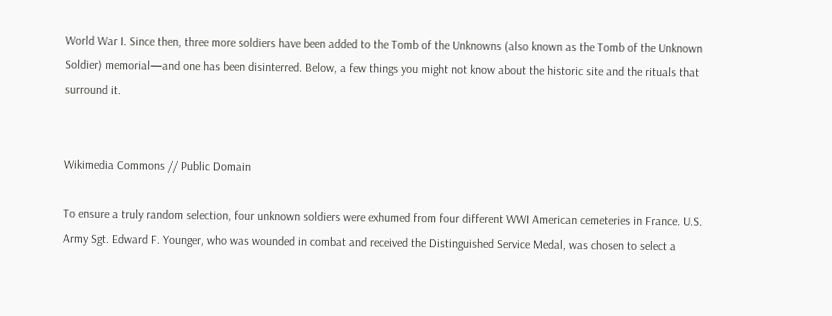World War I. Since then, three more soldiers have been added to the Tomb of the Unknowns (also known as the Tomb of the Unknown Soldier) memorial—and one has been disinterred. Below, a few things you might not know about the historic site and the rituals that surround it.


Wikimedia Commons // Public Domain

To ensure a truly random selection, four unknown soldiers were exhumed from four different WWI American cemeteries in France. U.S. Army Sgt. Edward F. Younger, who was wounded in combat and received the Distinguished Service Medal, was chosen to select a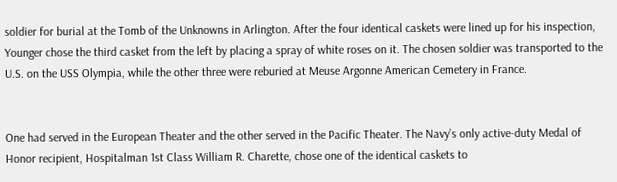soldier for burial at the Tomb of the Unknowns in Arlington. After the four identical caskets were lined up for his inspection, Younger chose the third casket from the left by placing a spray of white roses on it. The chosen soldier was transported to the U.S. on the USS Olympia, while the other three were reburied at Meuse Argonne American Cemetery in France.


One had served in the European Theater and the other served in the Pacific Theater. The Navy’s only active-duty Medal of Honor recipient, Hospitalman 1st Class William R. Charette, chose one of the identical caskets to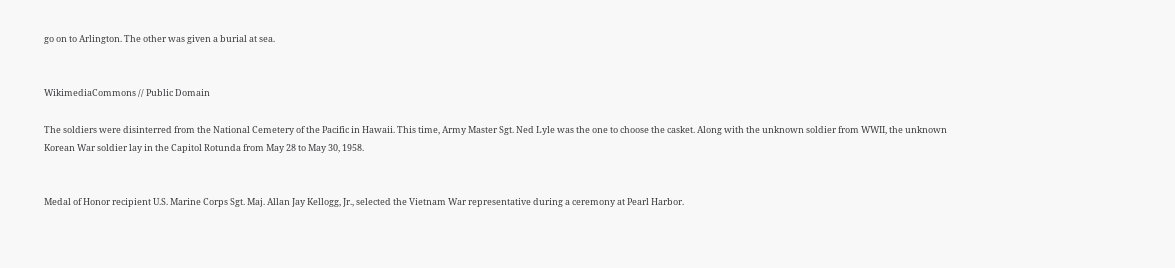go on to Arlington. The other was given a burial at sea.


WikimediaCommons // Public Domain

The soldiers were disinterred from the National Cemetery of the Pacific in Hawaii. This time, Army Master Sgt. Ned Lyle was the one to choose the casket. Along with the unknown soldier from WWII, the unknown Korean War soldier lay in the Capitol Rotunda from May 28 to May 30, 1958.


Medal of Honor recipient U.S. Marine Corps Sgt. Maj. Allan Jay Kellogg, Jr., selected the Vietnam War representative during a ceremony at Pearl Harbor.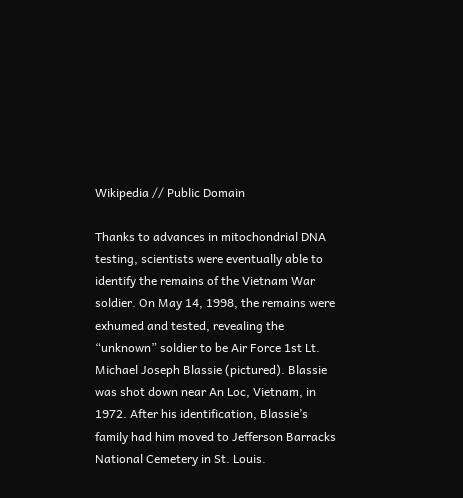Wikipedia // Public Domain

Thanks to advances in mitochondrial DNA testing, scientists were eventually able to identify the remains of the Vietnam War soldier. On May 14, 1998, the remains were exhumed and tested, revealing the “unknown” soldier to be Air Force 1st Lt. Michael Joseph Blassie (pictured). Blassie was shot down near An Loc, Vietnam, in 1972. After his identification, Blassie’s family had him moved to Jefferson Barracks National Cemetery in St. Louis.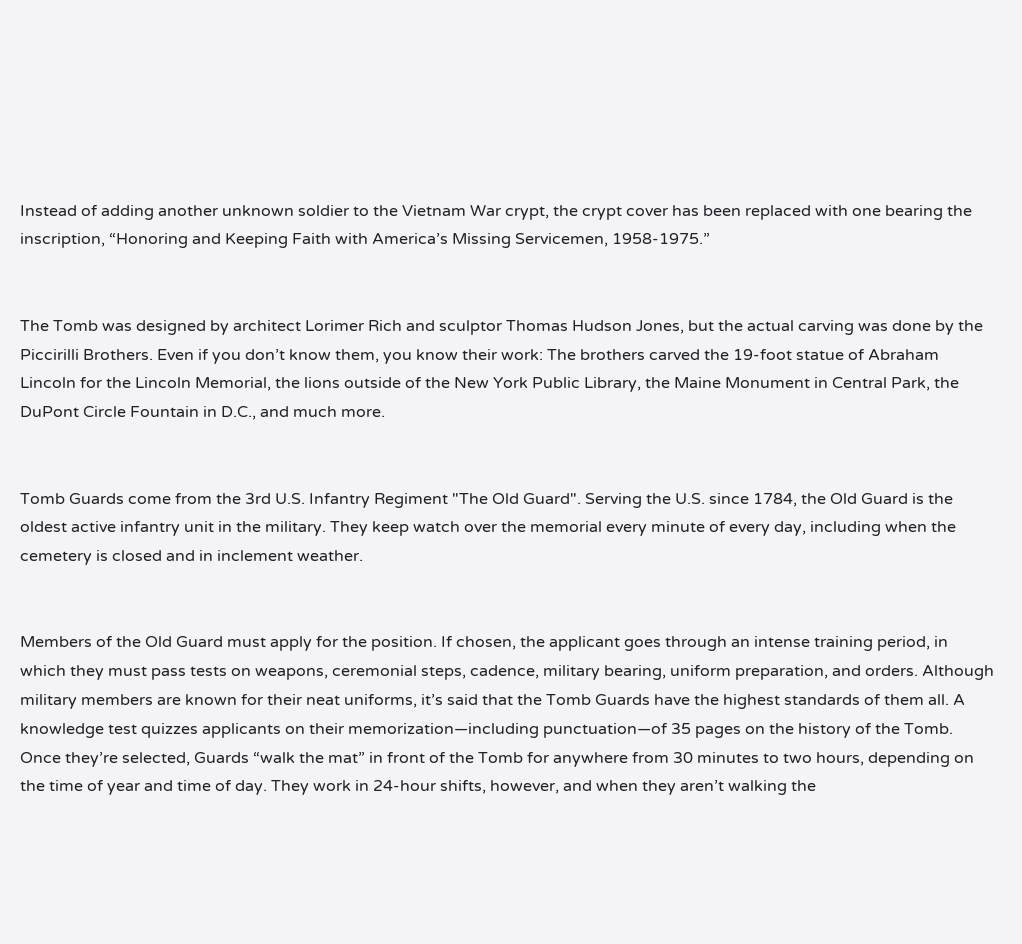Instead of adding another unknown soldier to the Vietnam War crypt, the crypt cover has been replaced with one bearing the inscription, “Honoring and Keeping Faith with America’s Missing Servicemen, 1958-1975.”


The Tomb was designed by architect Lorimer Rich and sculptor Thomas Hudson Jones, but the actual carving was done by the Piccirilli Brothers. Even if you don’t know them, you know their work: The brothers carved the 19-foot statue of Abraham Lincoln for the Lincoln Memorial, the lions outside of the New York Public Library, the Maine Monument in Central Park, the DuPont Circle Fountain in D.C., and much more.


Tomb Guards come from the 3rd U.S. Infantry Regiment "The Old Guard". Serving the U.S. since 1784, the Old Guard is the oldest active infantry unit in the military. They keep watch over the memorial every minute of every day, including when the cemetery is closed and in inclement weather.


Members of the Old Guard must apply for the position. If chosen, the applicant goes through an intense training period, in which they must pass tests on weapons, ceremonial steps, cadence, military bearing, uniform preparation, and orders. Although military members are known for their neat uniforms, it’s said that the Tomb Guards have the highest standards of them all. A knowledge test quizzes applicants on their memorization—including punctuation—of 35 pages on the history of the Tomb. Once they’re selected, Guards “walk the mat” in front of the Tomb for anywhere from 30 minutes to two hours, depending on the time of year and time of day. They work in 24-hour shifts, however, and when they aren’t walking the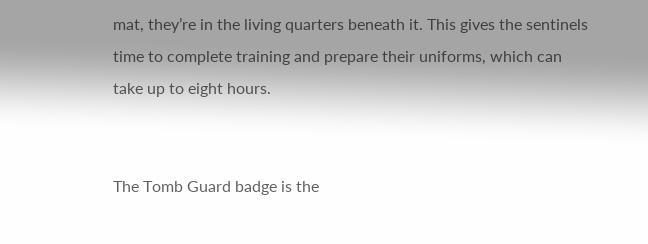mat, they’re in the living quarters beneath it. This gives the sentinels time to complete training and prepare their uniforms, which can take up to eight hours.


The Tomb Guard badge is the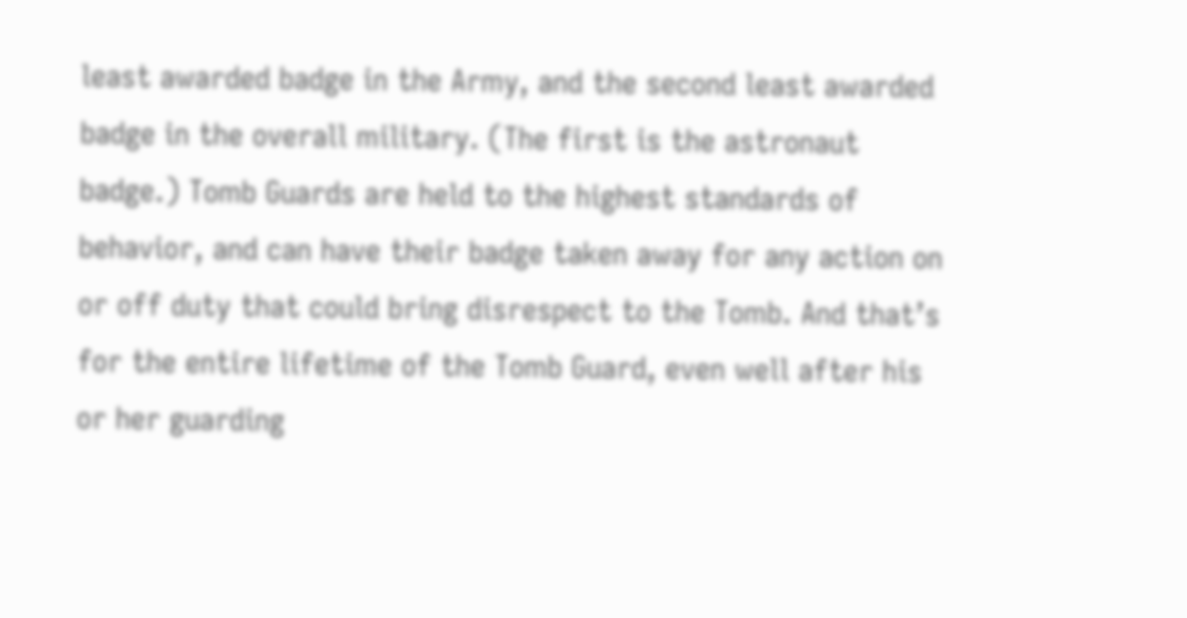least awarded badge in the Army, and the second least awarded badge in the overall military. (The first is the astronaut badge.) Tomb Guards are held to the highest standards of behavior, and can have their badge taken away for any action on or off duty that could bring disrespect to the Tomb. And that’s for the entire lifetime of the Tomb Guard, even well after his or her guarding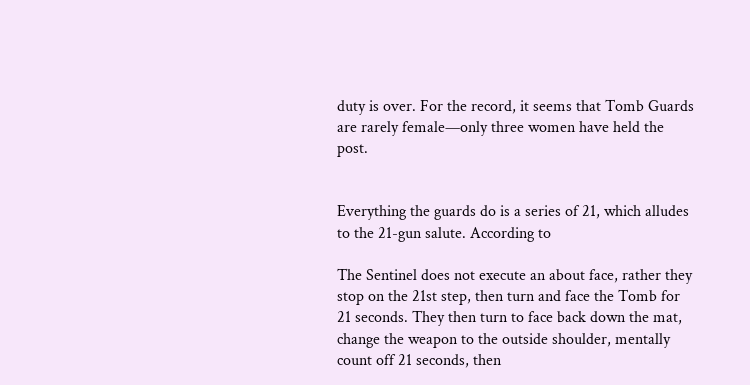duty is over. For the record, it seems that Tomb Guards are rarely female—only three women have held the post.


Everything the guards do is a series of 21, which alludes to the 21-gun salute. According to

The Sentinel does not execute an about face, rather they stop on the 21st step, then turn and face the Tomb for 21 seconds. They then turn to face back down the mat, change the weapon to the outside shoulder, mentally count off 21 seconds, then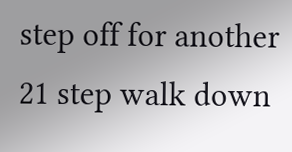step off for another 21 step walk down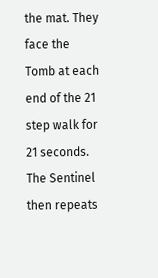the mat. They face the Tomb at each end of the 21 step walk for 21 seconds. The Sentinel then repeats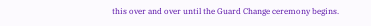this over and over until the Guard Change ceremony begins.